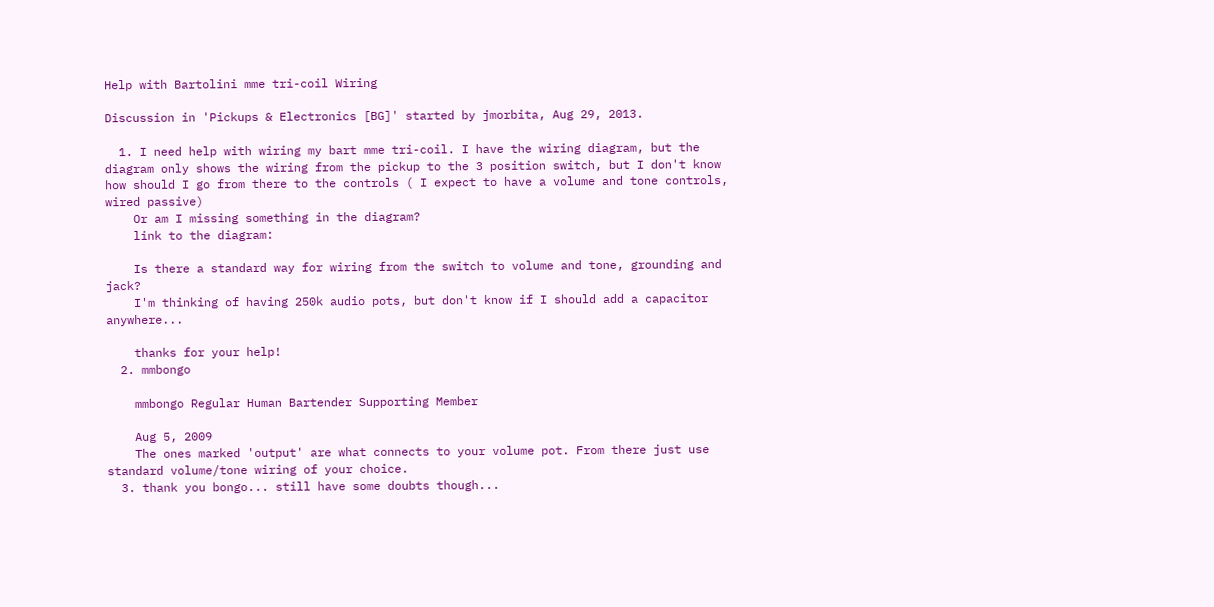Help with Bartolini mme tri-coil Wiring

Discussion in 'Pickups & Electronics [BG]' started by jmorbita, Aug 29, 2013.

  1. I need help with wiring my bart mme tri-coil. I have the wiring diagram, but the diagram only shows the wiring from the pickup to the 3 position switch, but I don't know how should I go from there to the controls ( I expect to have a volume and tone controls, wired passive)
    Or am I missing something in the diagram?
    link to the diagram:

    Is there a standard way for wiring from the switch to volume and tone, grounding and jack?
    I'm thinking of having 250k audio pots, but don't know if I should add a capacitor anywhere...

    thanks for your help!
  2. mmbongo

    mmbongo Regular Human Bartender Supporting Member

    Aug 5, 2009
    The ones marked 'output' are what connects to your volume pot. From there just use standard volume/tone wiring of your choice.
  3. thank you bongo... still have some doubts though...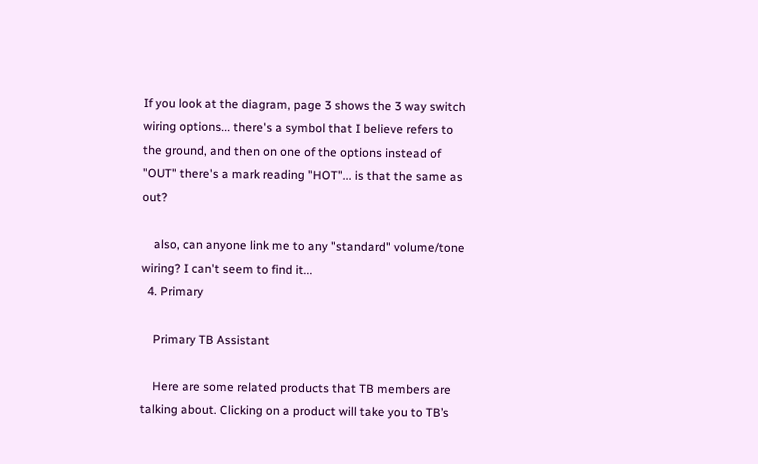If you look at the diagram, page 3 shows the 3 way switch wiring options... there's a symbol that I believe refers to the ground, and then on one of the options instead of "OUT" there's a mark reading "HOT"... is that the same as out?

    also, can anyone link me to any "standard" volume/tone wiring? I can't seem to find it...
  4. Primary

    Primary TB Assistant

    Here are some related products that TB members are talking about. Clicking on a product will take you to TB’s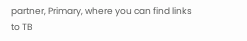partner, Primary, where you can find links to TB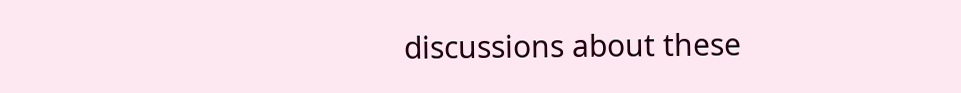discussions about these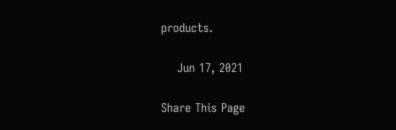products.

    Jun 17, 2021

Share This Page